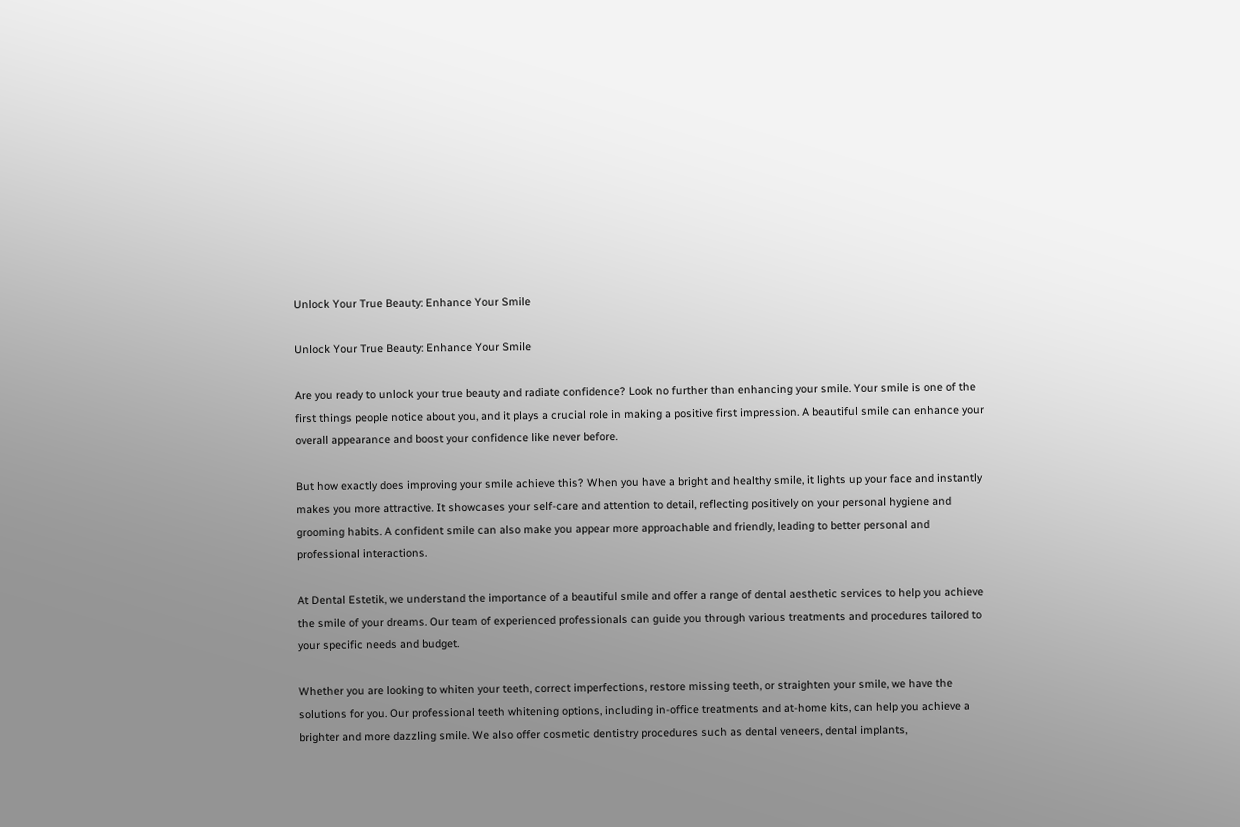Unlock Your True Beauty: Enhance Your Smile

Unlock Your True Beauty: Enhance Your Smile

Are you ready to unlock your true beauty and radiate confidence? Look no further than enhancing your smile. Your smile is one of the first things people notice about you, and it plays a crucial role in making a positive first impression. A beautiful smile can enhance your overall appearance and boost your confidence like never before.

But how exactly does improving your smile achieve this? When you have a bright and healthy smile, it lights up your face and instantly makes you more attractive. It showcases your self-care and attention to detail, reflecting positively on your personal hygiene and grooming habits. A confident smile can also make you appear more approachable and friendly, leading to better personal and professional interactions.

At Dental Estetik, we understand the importance of a beautiful smile and offer a range of dental aesthetic services to help you achieve the smile of your dreams. Our team of experienced professionals can guide you through various treatments and procedures tailored to your specific needs and budget.

Whether you are looking to whiten your teeth, correct imperfections, restore missing teeth, or straighten your smile, we have the solutions for you. Our professional teeth whitening options, including in-office treatments and at-home kits, can help you achieve a brighter and more dazzling smile. We also offer cosmetic dentistry procedures such as dental veneers, dental implants,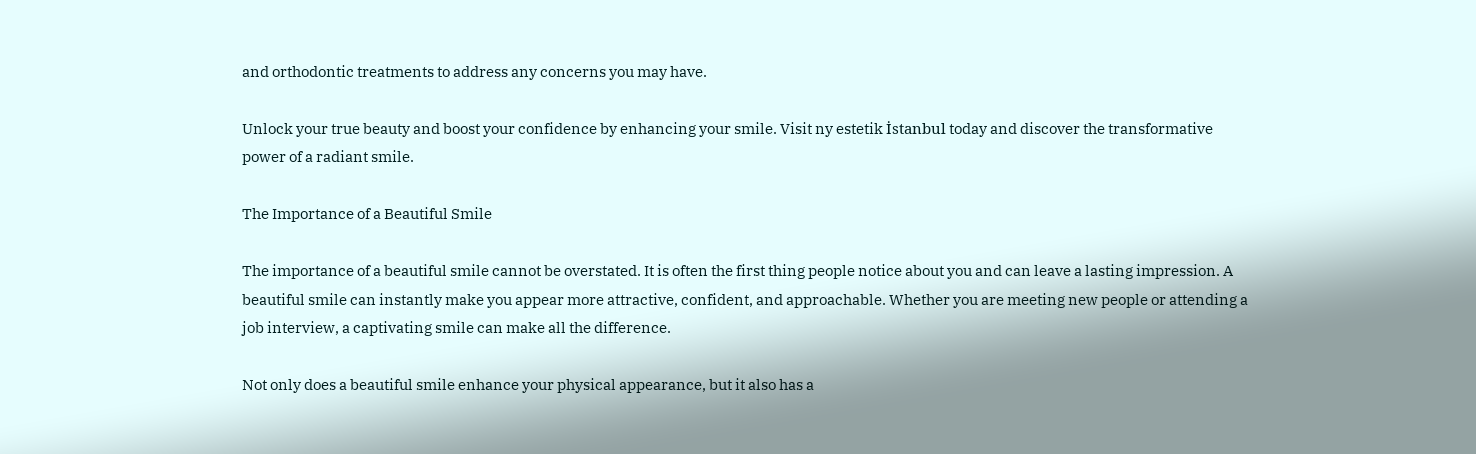and orthodontic treatments to address any concerns you may have.

Unlock your true beauty and boost your confidence by enhancing your smile. Visit ny estetik İstanbul today and discover the transformative power of a radiant smile.

The Importance of a Beautiful Smile

The importance of a beautiful smile cannot be overstated. It is often the first thing people notice about you and can leave a lasting impression. A beautiful smile can instantly make you appear more attractive, confident, and approachable. Whether you are meeting new people or attending a job interview, a captivating smile can make all the difference.

Not only does a beautiful smile enhance your physical appearance, but it also has a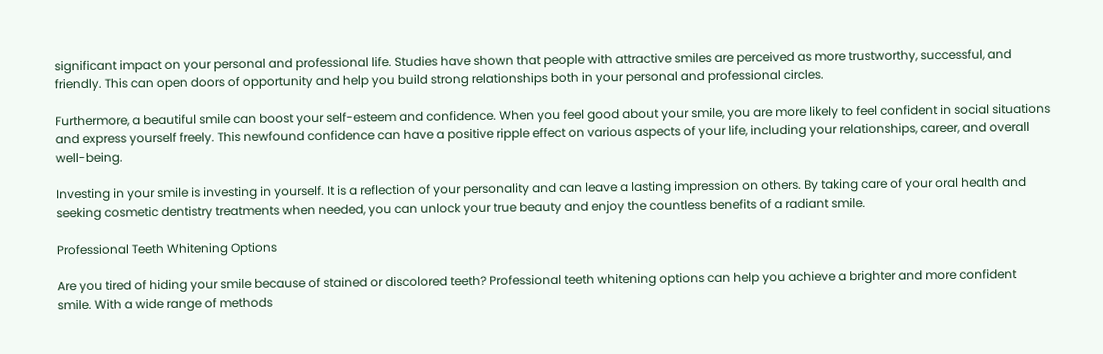significant impact on your personal and professional life. Studies have shown that people with attractive smiles are perceived as more trustworthy, successful, and friendly. This can open doors of opportunity and help you build strong relationships both in your personal and professional circles.

Furthermore, a beautiful smile can boost your self-esteem and confidence. When you feel good about your smile, you are more likely to feel confident in social situations and express yourself freely. This newfound confidence can have a positive ripple effect on various aspects of your life, including your relationships, career, and overall well-being.

Investing in your smile is investing in yourself. It is a reflection of your personality and can leave a lasting impression on others. By taking care of your oral health and seeking cosmetic dentistry treatments when needed, you can unlock your true beauty and enjoy the countless benefits of a radiant smile.

Professional Teeth Whitening Options

Are you tired of hiding your smile because of stained or discolored teeth? Professional teeth whitening options can help you achieve a brighter and more confident smile. With a wide range of methods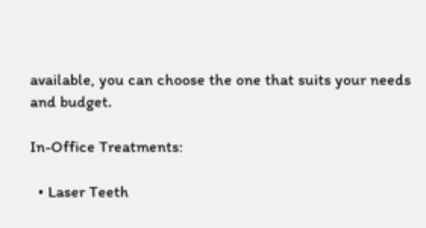available, you can choose the one that suits your needs and budget.

In-Office Treatments:

  • Laser Teeth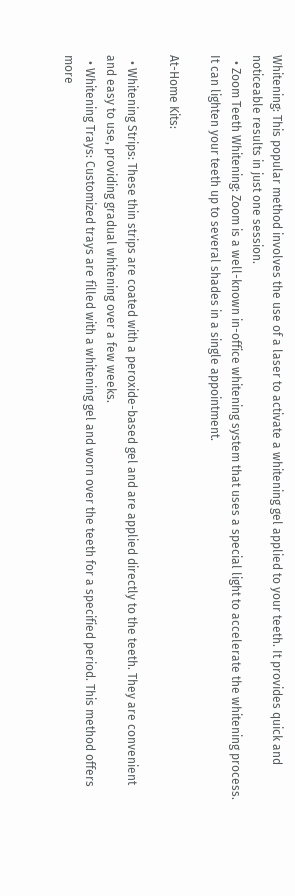Whitening: This popular method involves the use of a laser to activate a whitening gel applied to your teeth. It provides quick and noticeable results in just one session.
  • Zoom Teeth Whitening: Zoom is a well-known in-office whitening system that uses a special light to accelerate the whitening process. It can lighten your teeth up to several shades in a single appointment.

At-Home Kits:

  • Whitening Strips: These thin strips are coated with a peroxide-based gel and are applied directly to the teeth. They are convenient and easy to use, providing gradual whitening over a few weeks.
  • Whitening Trays: Customized trays are filled with a whitening gel and worn over the teeth for a specified period. This method offers more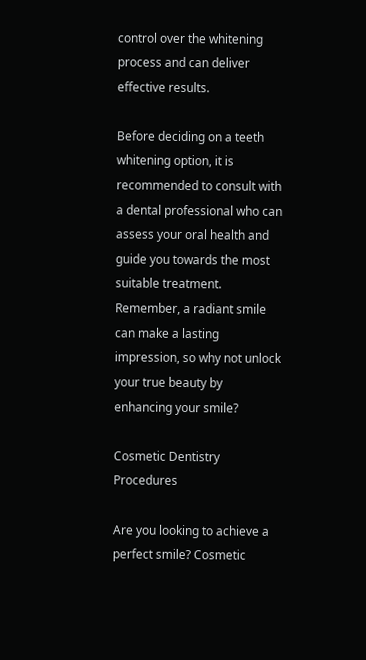control over the whitening process and can deliver effective results.

Before deciding on a teeth whitening option, it is recommended to consult with a dental professional who can assess your oral health and guide you towards the most suitable treatment. Remember, a radiant smile can make a lasting impression, so why not unlock your true beauty by enhancing your smile?

Cosmetic Dentistry Procedures

Are you looking to achieve a perfect smile? Cosmetic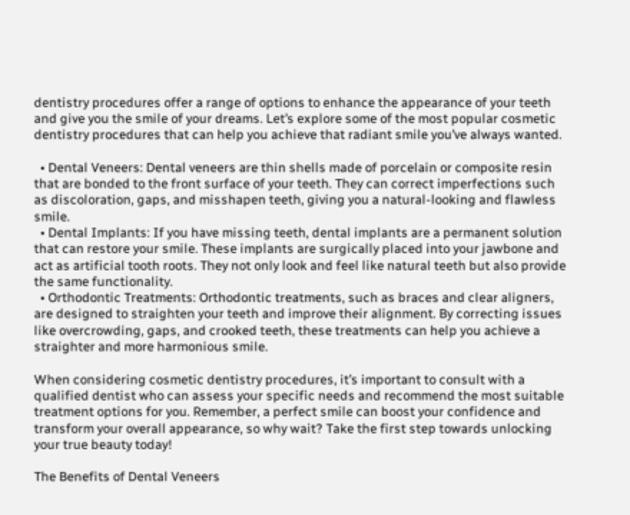dentistry procedures offer a range of options to enhance the appearance of your teeth and give you the smile of your dreams. Let’s explore some of the most popular cosmetic dentistry procedures that can help you achieve that radiant smile you’ve always wanted.

  • Dental Veneers: Dental veneers are thin shells made of porcelain or composite resin that are bonded to the front surface of your teeth. They can correct imperfections such as discoloration, gaps, and misshapen teeth, giving you a natural-looking and flawless smile.
  • Dental Implants: If you have missing teeth, dental implants are a permanent solution that can restore your smile. These implants are surgically placed into your jawbone and act as artificial tooth roots. They not only look and feel like natural teeth but also provide the same functionality.
  • Orthodontic Treatments: Orthodontic treatments, such as braces and clear aligners, are designed to straighten your teeth and improve their alignment. By correcting issues like overcrowding, gaps, and crooked teeth, these treatments can help you achieve a straighter and more harmonious smile.

When considering cosmetic dentistry procedures, it’s important to consult with a qualified dentist who can assess your specific needs and recommend the most suitable treatment options for you. Remember, a perfect smile can boost your confidence and transform your overall appearance, so why wait? Take the first step towards unlocking your true beauty today!

The Benefits of Dental Veneers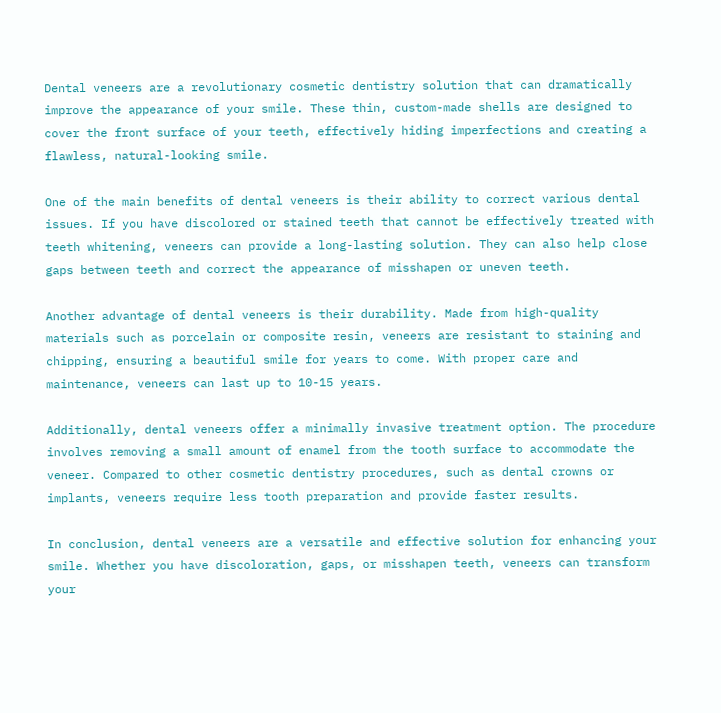Dental veneers are a revolutionary cosmetic dentistry solution that can dramatically improve the appearance of your smile. These thin, custom-made shells are designed to cover the front surface of your teeth, effectively hiding imperfections and creating a flawless, natural-looking smile.

One of the main benefits of dental veneers is their ability to correct various dental issues. If you have discolored or stained teeth that cannot be effectively treated with teeth whitening, veneers can provide a long-lasting solution. They can also help close gaps between teeth and correct the appearance of misshapen or uneven teeth.

Another advantage of dental veneers is their durability. Made from high-quality materials such as porcelain or composite resin, veneers are resistant to staining and chipping, ensuring a beautiful smile for years to come. With proper care and maintenance, veneers can last up to 10-15 years.

Additionally, dental veneers offer a minimally invasive treatment option. The procedure involves removing a small amount of enamel from the tooth surface to accommodate the veneer. Compared to other cosmetic dentistry procedures, such as dental crowns or implants, veneers require less tooth preparation and provide faster results.

In conclusion, dental veneers are a versatile and effective solution for enhancing your smile. Whether you have discoloration, gaps, or misshapen teeth, veneers can transform your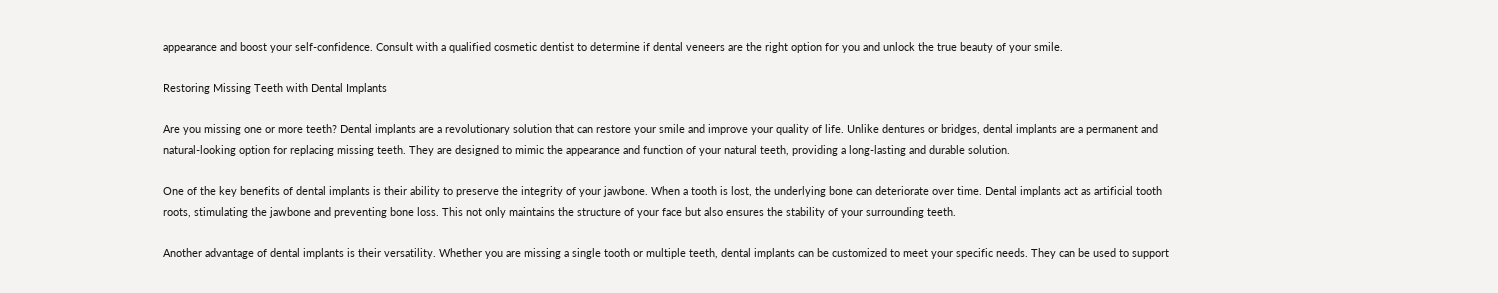appearance and boost your self-confidence. Consult with a qualified cosmetic dentist to determine if dental veneers are the right option for you and unlock the true beauty of your smile.

Restoring Missing Teeth with Dental Implants

Are you missing one or more teeth? Dental implants are a revolutionary solution that can restore your smile and improve your quality of life. Unlike dentures or bridges, dental implants are a permanent and natural-looking option for replacing missing teeth. They are designed to mimic the appearance and function of your natural teeth, providing a long-lasting and durable solution.

One of the key benefits of dental implants is their ability to preserve the integrity of your jawbone. When a tooth is lost, the underlying bone can deteriorate over time. Dental implants act as artificial tooth roots, stimulating the jawbone and preventing bone loss. This not only maintains the structure of your face but also ensures the stability of your surrounding teeth.

Another advantage of dental implants is their versatility. Whether you are missing a single tooth or multiple teeth, dental implants can be customized to meet your specific needs. They can be used to support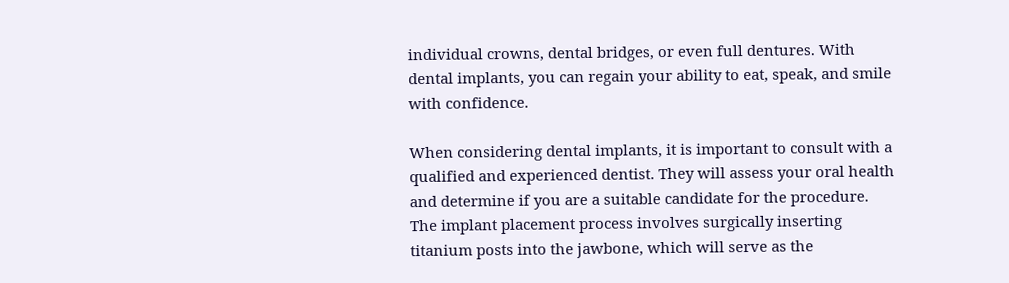individual crowns, dental bridges, or even full dentures. With dental implants, you can regain your ability to eat, speak, and smile with confidence.

When considering dental implants, it is important to consult with a qualified and experienced dentist. They will assess your oral health and determine if you are a suitable candidate for the procedure. The implant placement process involves surgically inserting titanium posts into the jawbone, which will serve as the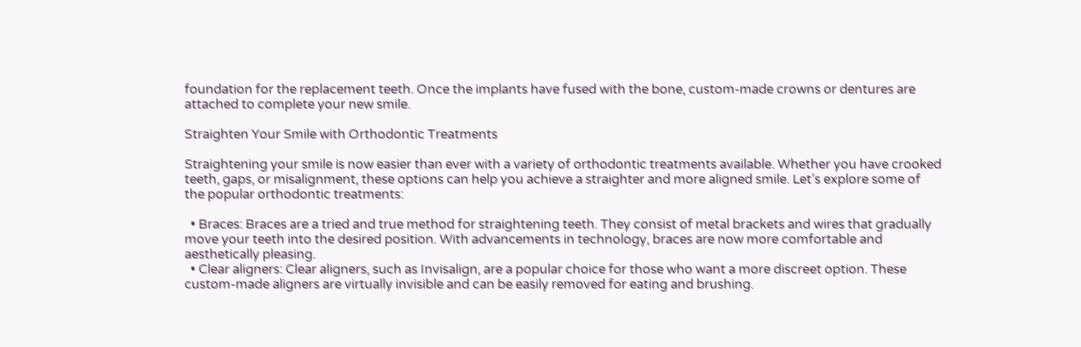foundation for the replacement teeth. Once the implants have fused with the bone, custom-made crowns or dentures are attached to complete your new smile.

Straighten Your Smile with Orthodontic Treatments

Straightening your smile is now easier than ever with a variety of orthodontic treatments available. Whether you have crooked teeth, gaps, or misalignment, these options can help you achieve a straighter and more aligned smile. Let’s explore some of the popular orthodontic treatments:

  • Braces: Braces are a tried and true method for straightening teeth. They consist of metal brackets and wires that gradually move your teeth into the desired position. With advancements in technology, braces are now more comfortable and aesthetically pleasing.
  • Clear aligners: Clear aligners, such as Invisalign, are a popular choice for those who want a more discreet option. These custom-made aligners are virtually invisible and can be easily removed for eating and brushing.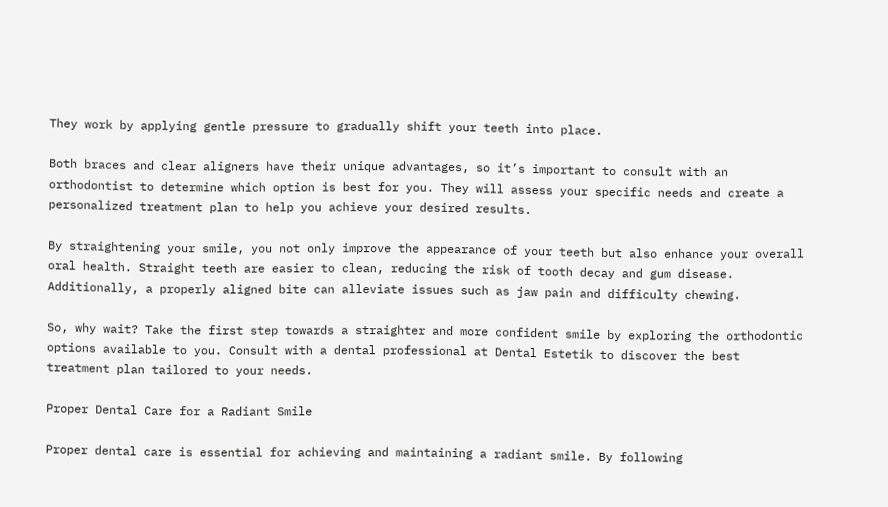They work by applying gentle pressure to gradually shift your teeth into place.

Both braces and clear aligners have their unique advantages, so it’s important to consult with an orthodontist to determine which option is best for you. They will assess your specific needs and create a personalized treatment plan to help you achieve your desired results.

By straightening your smile, you not only improve the appearance of your teeth but also enhance your overall oral health. Straight teeth are easier to clean, reducing the risk of tooth decay and gum disease. Additionally, a properly aligned bite can alleviate issues such as jaw pain and difficulty chewing.

So, why wait? Take the first step towards a straighter and more confident smile by exploring the orthodontic options available to you. Consult with a dental professional at Dental Estetik to discover the best treatment plan tailored to your needs.

Proper Dental Care for a Radiant Smile

Proper dental care is essential for achieving and maintaining a radiant smile. By following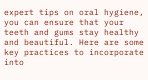expert tips on oral hygiene, you can ensure that your teeth and gums stay healthy and beautiful. Here are some key practices to incorporate into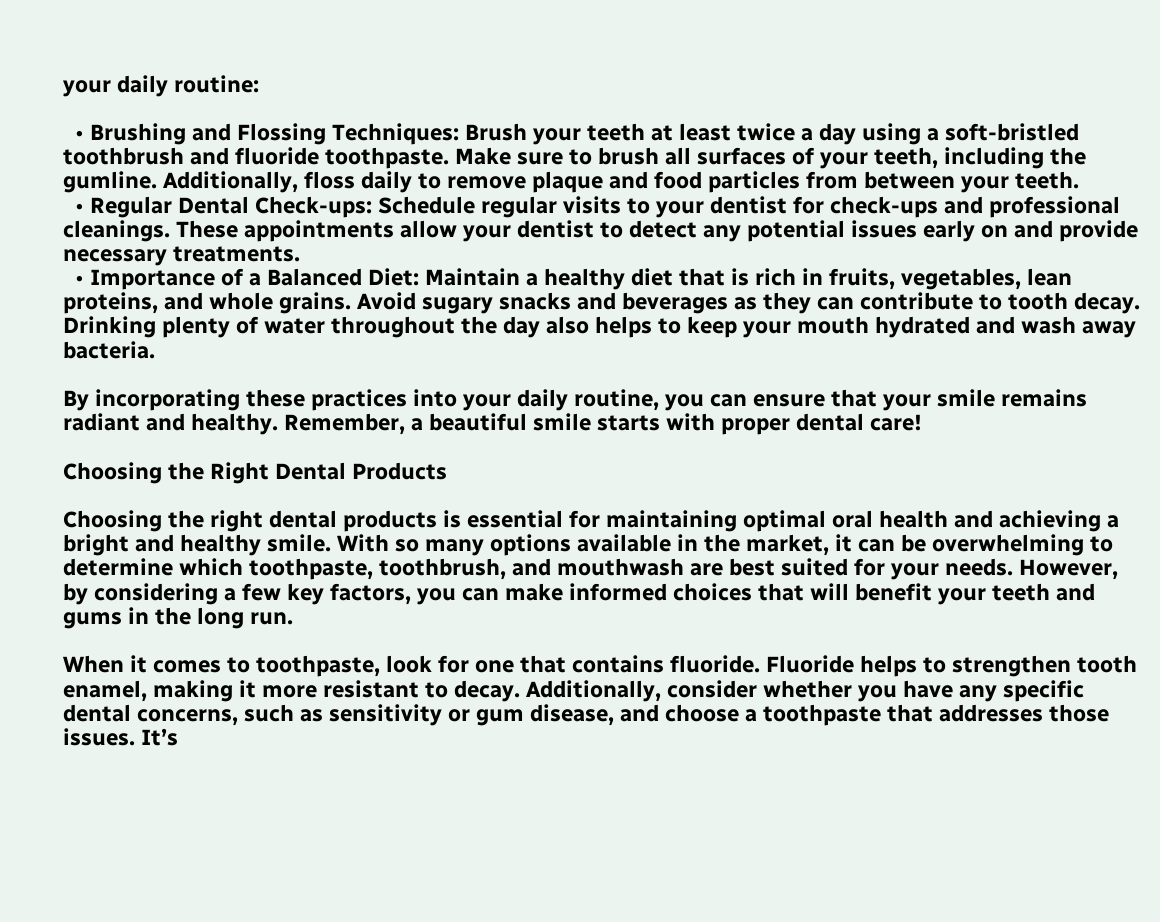your daily routine:

  • Brushing and Flossing Techniques: Brush your teeth at least twice a day using a soft-bristled toothbrush and fluoride toothpaste. Make sure to brush all surfaces of your teeth, including the gumline. Additionally, floss daily to remove plaque and food particles from between your teeth.
  • Regular Dental Check-ups: Schedule regular visits to your dentist for check-ups and professional cleanings. These appointments allow your dentist to detect any potential issues early on and provide necessary treatments.
  • Importance of a Balanced Diet: Maintain a healthy diet that is rich in fruits, vegetables, lean proteins, and whole grains. Avoid sugary snacks and beverages as they can contribute to tooth decay. Drinking plenty of water throughout the day also helps to keep your mouth hydrated and wash away bacteria.

By incorporating these practices into your daily routine, you can ensure that your smile remains radiant and healthy. Remember, a beautiful smile starts with proper dental care!

Choosing the Right Dental Products

Choosing the right dental products is essential for maintaining optimal oral health and achieving a bright and healthy smile. With so many options available in the market, it can be overwhelming to determine which toothpaste, toothbrush, and mouthwash are best suited for your needs. However, by considering a few key factors, you can make informed choices that will benefit your teeth and gums in the long run.

When it comes to toothpaste, look for one that contains fluoride. Fluoride helps to strengthen tooth enamel, making it more resistant to decay. Additionally, consider whether you have any specific dental concerns, such as sensitivity or gum disease, and choose a toothpaste that addresses those issues. It’s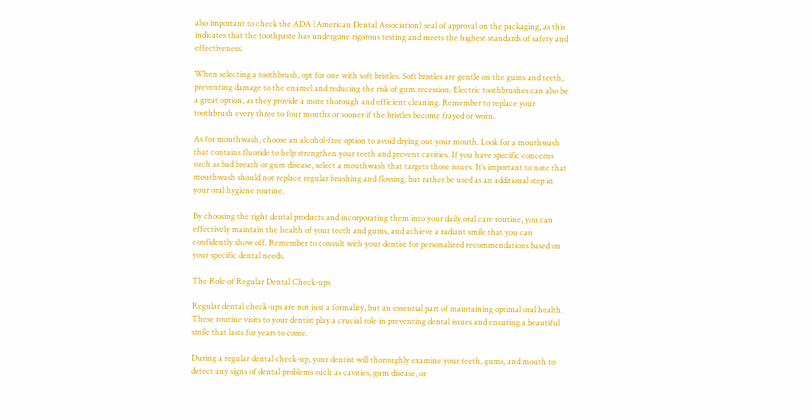also important to check the ADA (American Dental Association) seal of approval on the packaging, as this indicates that the toothpaste has undergone rigorous testing and meets the highest standards of safety and effectiveness.

When selecting a toothbrush, opt for one with soft bristles. Soft bristles are gentle on the gums and teeth, preventing damage to the enamel and reducing the risk of gum recession. Electric toothbrushes can also be a great option, as they provide a more thorough and efficient cleaning. Remember to replace your toothbrush every three to four months or sooner if the bristles become frayed or worn.

As for mouthwash, choose an alcohol-free option to avoid drying out your mouth. Look for a mouthwash that contains fluoride to help strengthen your teeth and prevent cavities. If you have specific concerns such as bad breath or gum disease, select a mouthwash that targets those issues. It’s important to note that mouthwash should not replace regular brushing and flossing, but rather be used as an additional step in your oral hygiene routine.

By choosing the right dental products and incorporating them into your daily oral care routine, you can effectively maintain the health of your teeth and gums, and achieve a radiant smile that you can confidently show off. Remember to consult with your dentist for personalized recommendations based on your specific dental needs.

The Role of Regular Dental Check-ups

Regular dental check-ups are not just a formality, but an essential part of maintaining optimal oral health. These routine visits to your dentist play a crucial role in preventing dental issues and ensuring a beautiful smile that lasts for years to come.

During a regular dental check-up, your dentist will thoroughly examine your teeth, gums, and mouth to detect any signs of dental problems such as cavities, gum disease, or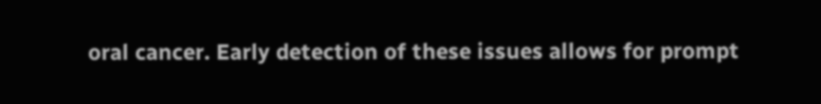oral cancer. Early detection of these issues allows for prompt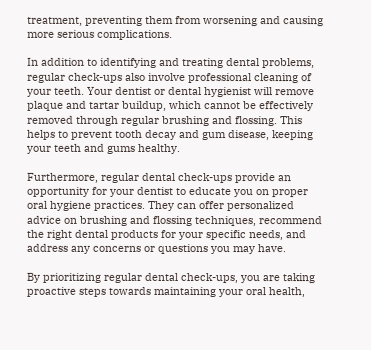treatment, preventing them from worsening and causing more serious complications.

In addition to identifying and treating dental problems, regular check-ups also involve professional cleaning of your teeth. Your dentist or dental hygienist will remove plaque and tartar buildup, which cannot be effectively removed through regular brushing and flossing. This helps to prevent tooth decay and gum disease, keeping your teeth and gums healthy.

Furthermore, regular dental check-ups provide an opportunity for your dentist to educate you on proper oral hygiene practices. They can offer personalized advice on brushing and flossing techniques, recommend the right dental products for your specific needs, and address any concerns or questions you may have.

By prioritizing regular dental check-ups, you are taking proactive steps towards maintaining your oral health,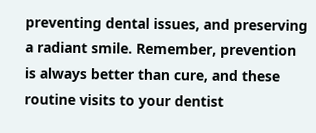preventing dental issues, and preserving a radiant smile. Remember, prevention is always better than cure, and these routine visits to your dentist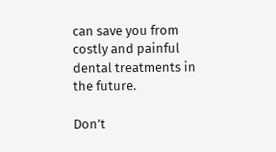can save you from costly and painful dental treatments in the future.

Don’t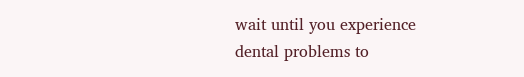wait until you experience dental problems to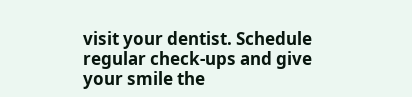visit your dentist. Schedule regular check-ups and give your smile the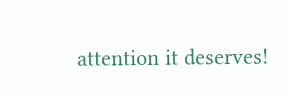attention it deserves!